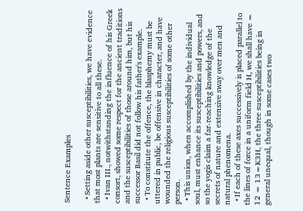Sentence Examples

  • Setting aside other susceptibilities, we have evidence that most plants are sensitive to all these.
  • Ivan III., notwithstanding the influence of his Greek consort, showed some respect for the ancient traditions and the susceptibilities of those around him, but his successor Basil did not follow his father's example.
  • To constitute the offence, the blasphemy must be uttered in public, be offensive in character, and have wounded the religious susceptibilities of some other person.
  • This union, when accomplished by the individual soul, must enhance its susceptibilities and powers, and so the yogis claim a far-reaching knowledge of the secrets of nature and extensive sway over men and natural phenomena.
  • If each of these axes successively is placed parallel to the lines of force in a uniform field H, we shall have = 12 = 13=K3H, the three susceptibilities being in general unequal, though in some cases two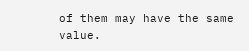of them may have the same value.